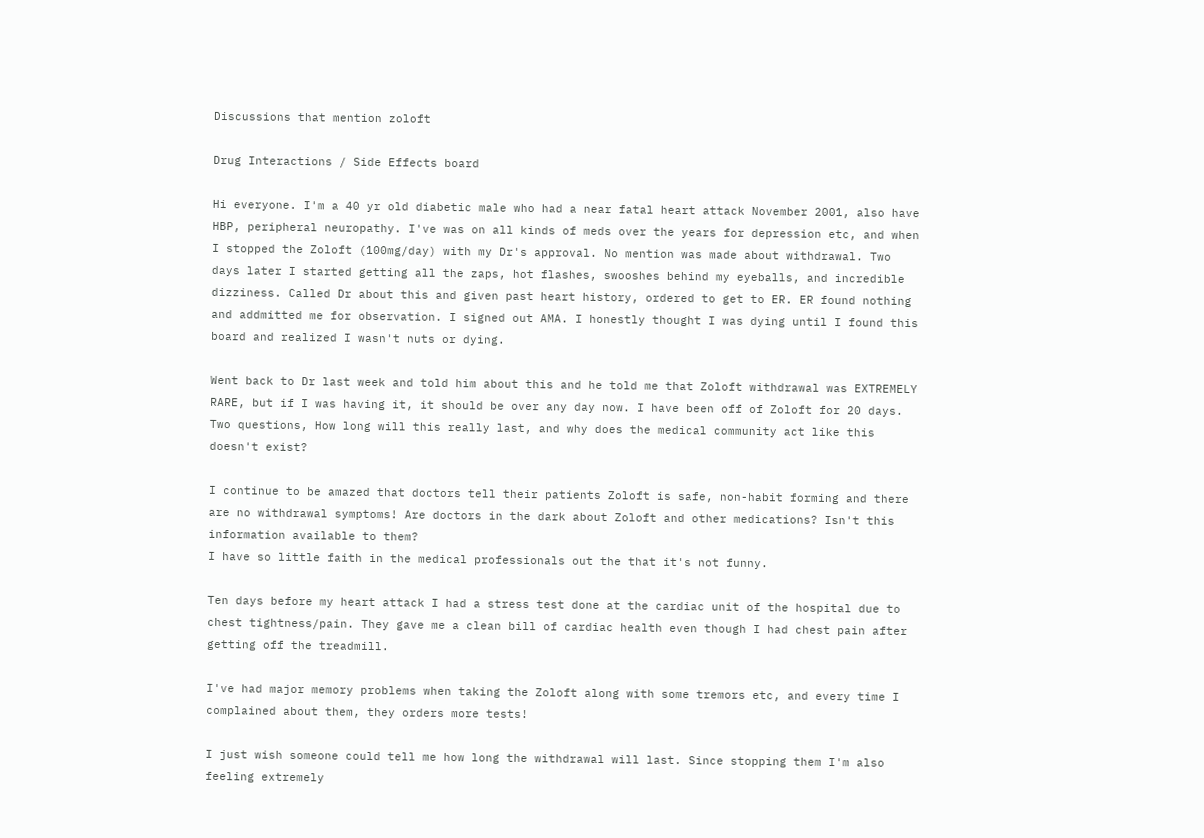Discussions that mention zoloft

Drug Interactions / Side Effects board

Hi everyone. I'm a 40 yr old diabetic male who had a near fatal heart attack November 2001, also have HBP, peripheral neuropathy. I've was on all kinds of meds over the years for depression etc, and when I stopped the Zoloft (100mg/day) with my Dr's approval. No mention was made about withdrawal. Two days later I started getting all the zaps, hot flashes, swooshes behind my eyeballs, and incredible dizziness. Called Dr about this and given past heart history, ordered to get to ER. ER found nothing and addmitted me for observation. I signed out AMA. I honestly thought I was dying until I found this board and realized I wasn't nuts or dying.

Went back to Dr last week and told him about this and he told me that Zoloft withdrawal was EXTREMELY RARE, but if I was having it, it should be over any day now. I have been off of Zoloft for 20 days. Two questions, How long will this really last, and why does the medical community act like this doesn't exist?

I continue to be amazed that doctors tell their patients Zoloft is safe, non-habit forming and there are no withdrawal symptoms! Are doctors in the dark about Zoloft and other medications? Isn't this information available to them?
I have so little faith in the medical professionals out the that it's not funny.

Ten days before my heart attack I had a stress test done at the cardiac unit of the hospital due to chest tightness/pain. They gave me a clean bill of cardiac health even though I had chest pain after getting off the treadmill.

I've had major memory problems when taking the Zoloft along with some tremors etc, and every time I complained about them, they orders more tests!

I just wish someone could tell me how long the withdrawal will last. Since stopping them I'm also feeling extremely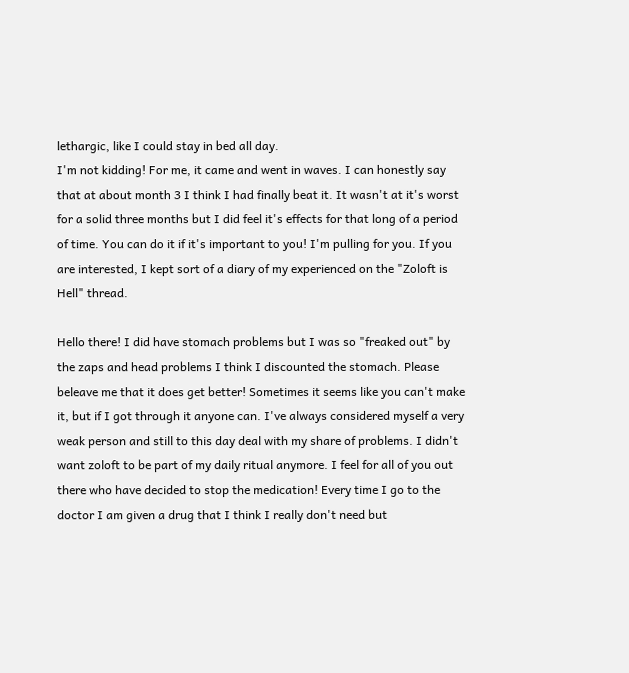lethargic, like I could stay in bed all day.
I'm not kidding! For me, it came and went in waves. I can honestly say that at about month 3 I think I had finally beat it. It wasn't at it's worst for a solid three months but I did feel it's effects for that long of a period of time. You can do it if it's important to you! I'm pulling for you. If you are interested, I kept sort of a diary of my experienced on the "Zoloft is Hell" thread.

Hello there! I did have stomach problems but I was so "freaked out" by the zaps and head problems I think I discounted the stomach. Please beleave me that it does get better! Sometimes it seems like you can't make it, but if I got through it anyone can. I've always considered myself a very weak person and still to this day deal with my share of problems. I didn't want zoloft to be part of my daily ritual anymore. I feel for all of you out there who have decided to stop the medication! Every time I go to the doctor I am given a drug that I think I really don't need but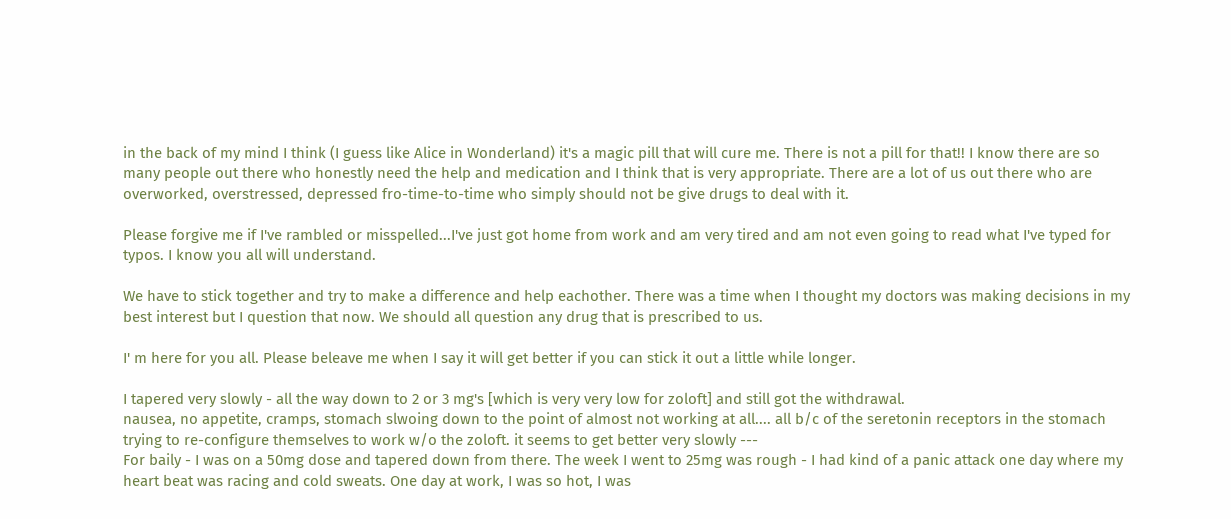in the back of my mind I think (I guess like Alice in Wonderland) it's a magic pill that will cure me. There is not a pill for that!! I know there are so many people out there who honestly need the help and medication and I think that is very appropriate. There are a lot of us out there who are overworked, overstressed, depressed fro-time-to-time who simply should not be give drugs to deal with it.

Please forgive me if I've rambled or misspelled...I've just got home from work and am very tired and am not even going to read what I've typed for typos. I know you all will understand.

We have to stick together and try to make a difference and help eachother. There was a time when I thought my doctors was making decisions in my best interest but I question that now. We should all question any drug that is prescribed to us.

I' m here for you all. Please beleave me when I say it will get better if you can stick it out a little while longer.

I tapered very slowly - all the way down to 2 or 3 mg's [which is very very low for zoloft] and still got the withdrawal.
nausea, no appetite, cramps, stomach slwoing down to the point of almost not working at all.... all b/c of the seretonin receptors in the stomach trying to re-configure themselves to work w/o the zoloft. it seems to get better very slowly ---
For baily - I was on a 50mg dose and tapered down from there. The week I went to 25mg was rough - I had kind of a panic attack one day where my heart beat was racing and cold sweats. One day at work, I was so hot, I was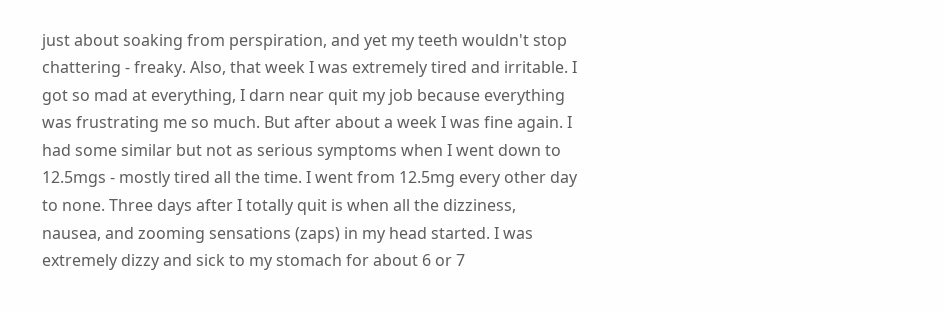just about soaking from perspiration, and yet my teeth wouldn't stop chattering - freaky. Also, that week I was extremely tired and irritable. I got so mad at everything, I darn near quit my job because everything was frustrating me so much. But after about a week I was fine again. I had some similar but not as serious symptoms when I went down to 12.5mgs - mostly tired all the time. I went from 12.5mg every other day to none. Three days after I totally quit is when all the dizziness, nausea, and zooming sensations (zaps) in my head started. I was extremely dizzy and sick to my stomach for about 6 or 7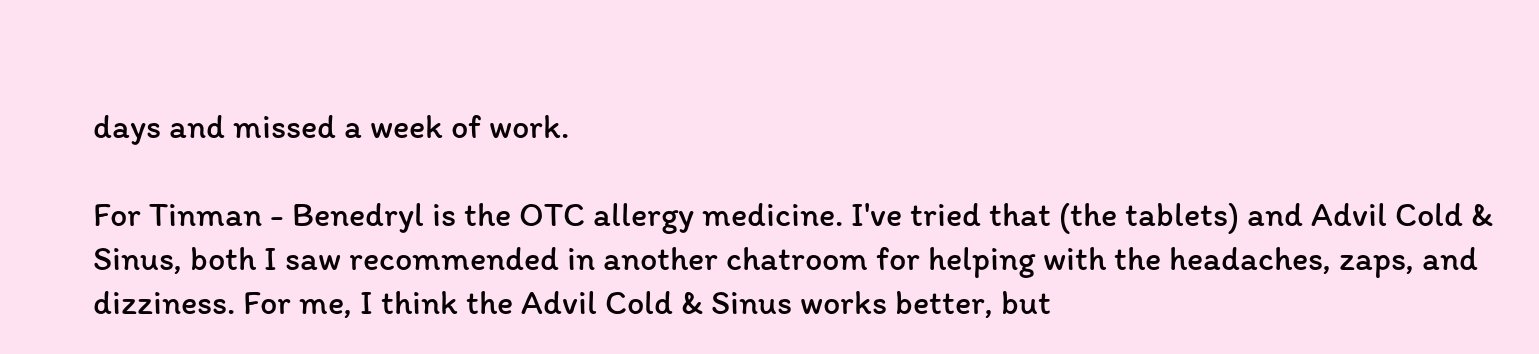days and missed a week of work.

For Tinman - Benedryl is the OTC allergy medicine. I've tried that (the tablets) and Advil Cold & Sinus, both I saw recommended in another chatroom for helping with the headaches, zaps, and dizziness. For me, I think the Advil Cold & Sinus works better, but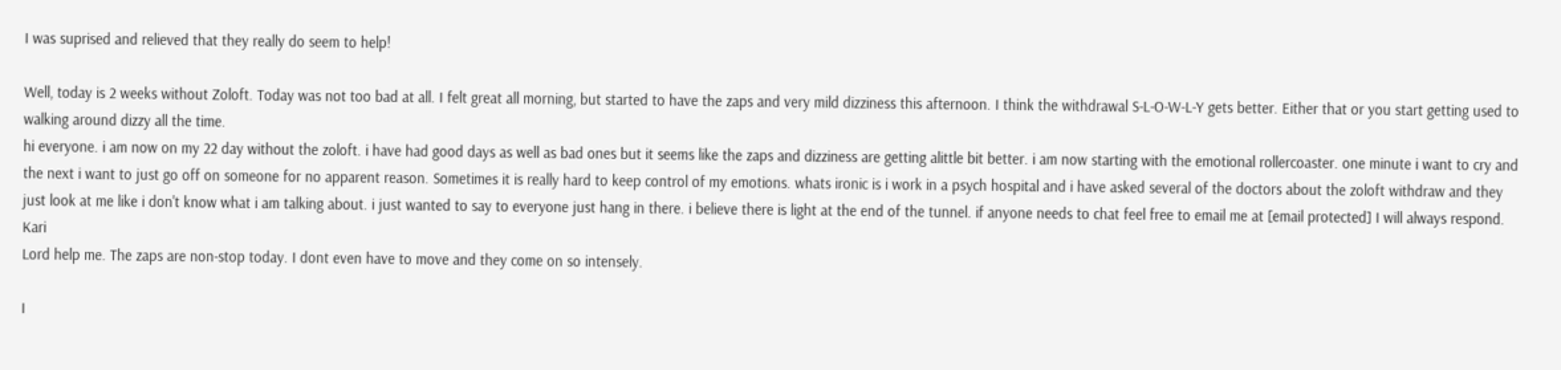I was suprised and relieved that they really do seem to help!

Well, today is 2 weeks without Zoloft. Today was not too bad at all. I felt great all morning, but started to have the zaps and very mild dizziness this afternoon. I think the withdrawal S-L-O-W-L-Y gets better. Either that or you start getting used to walking around dizzy all the time.
hi everyone. i am now on my 22 day without the zoloft. i have had good days as well as bad ones but it seems like the zaps and dizziness are getting alittle bit better. i am now starting with the emotional rollercoaster. one minute i want to cry and the next i want to just go off on someone for no apparent reason. Sometimes it is really hard to keep control of my emotions. whats ironic is i work in a psych hospital and i have asked several of the doctors about the zoloft withdraw and they just look at me like i don't know what i am talking about. i just wanted to say to everyone just hang in there. i believe there is light at the end of the tunnel. if anyone needs to chat feel free to email me at [email protected] I will always respond. Kari
Lord help me. The zaps are non-stop today. I dont even have to move and they come on so intensely.

I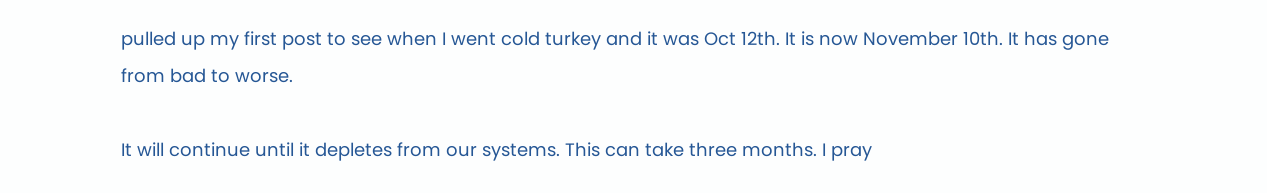pulled up my first post to see when I went cold turkey and it was Oct 12th. It is now November 10th. It has gone from bad to worse.

It will continue until it depletes from our systems. This can take three months. I pray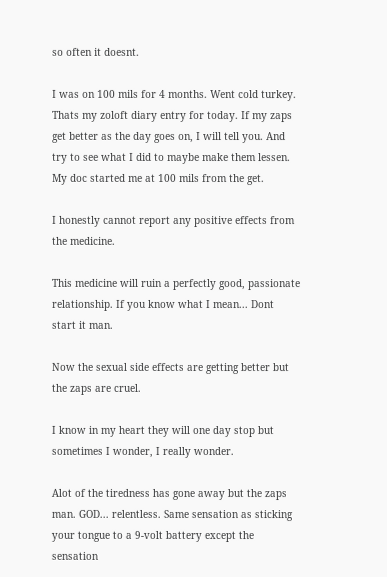so often it doesnt.

I was on 100 mils for 4 months. Went cold turkey. Thats my zoloft diary entry for today. If my zaps get better as the day goes on, I will tell you. And try to see what I did to maybe make them lessen.
My doc started me at 100 mils from the get.

I honestly cannot report any positive effects from the medicine.

This medicine will ruin a perfectly good, passionate relationship. If you know what I mean... Dont start it man.

Now the sexual side effects are getting better but the zaps are cruel.

I know in my heart they will one day stop but sometimes I wonder, I really wonder.

Alot of the tiredness has gone away but the zaps man. GOD... relentless. Same sensation as sticking your tongue to a 9-volt battery except the sensation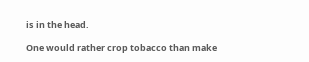is in the head.

One would rather crop tobacco than make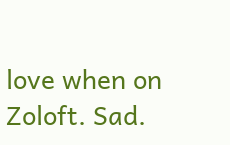love when on Zoloft. Sad.